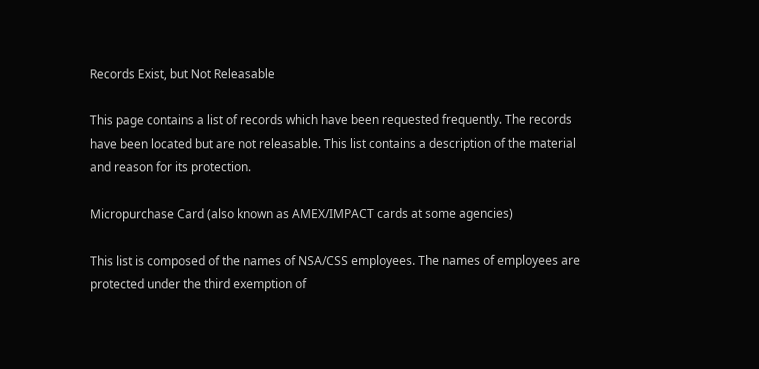Records Exist, but Not Releasable

This page contains a list of records which have been requested frequently. The records have been located but are not releasable. This list contains a description of the material and reason for its protection.

Micropurchase Card (also known as AMEX/IMPACT cards at some agencies)

This list is composed of the names of NSA/CSS employees. The names of employees are protected under the third exemption of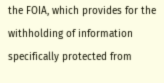the FOIA, which provides for the withholding of information specifically protected from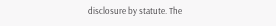disclosure by statute. The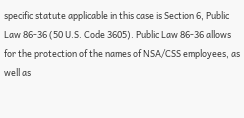specific statute applicable in this case is Section 6, Public Law 86-36 (50 U.S. Code 3605). Public Law 86-36 allows for the protection of the names of NSA/CSS employees, as well as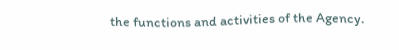the functions and activities of the Agency.